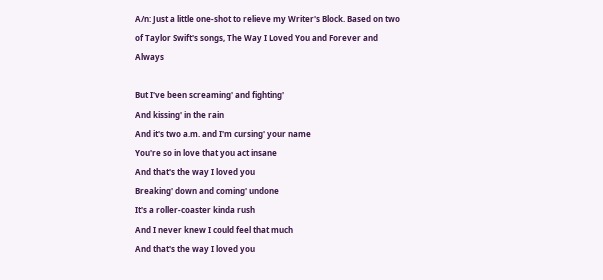A/n: Just a little one-shot to relieve my Writer's Block. Based on two of Taylor Swift's songs, The Way I Loved You and Forever and Always

But I've been screaming' and fighting'
And kissing' in the rain
And it's two a.m. and I'm cursing' your name
You're so in love that you act insane
And that's the way I loved you
Breaking' down and coming' undone
It's a roller-coaster kinda rush
And I never knew I could feel that much
And that's the way I loved you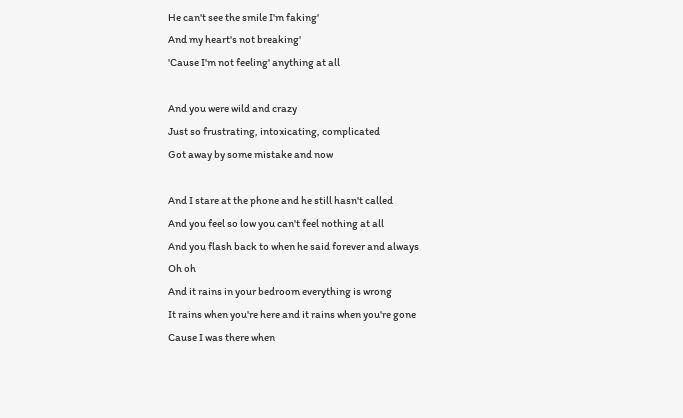He can't see the smile I'm faking'
And my heart's not breaking'
'Cause I'm not feeling' anything at all

And you were wild and crazy
Just so frustrating, intoxicating, complicated
Got away by some mistake and now

And I stare at the phone and he still hasn't called
And you feel so low you can't feel nothing at all
And you flash back to when he said forever and always
Oh oh
And it rains in your bedroom everything is wrong
It rains when you're here and it rains when you're gone
Cause I was there when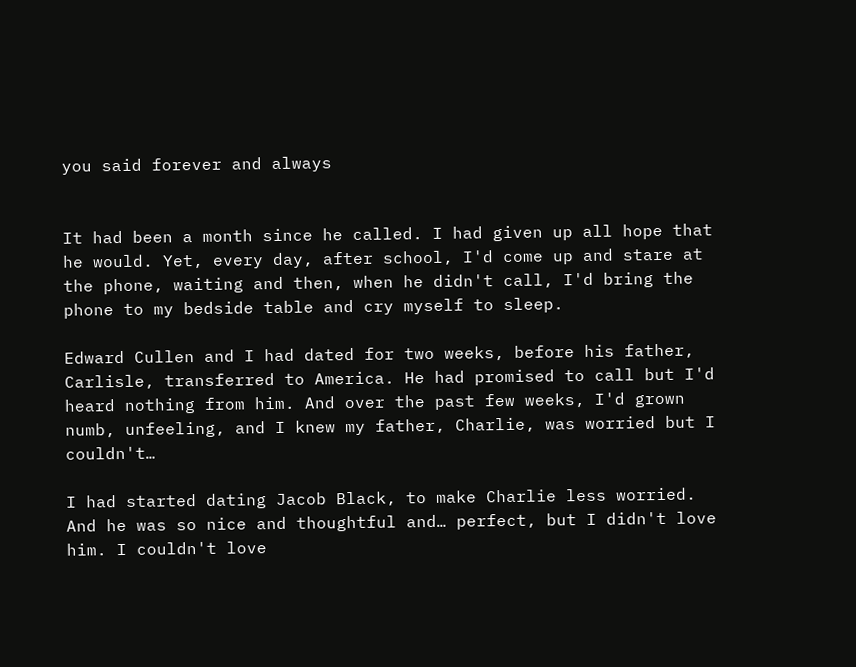you said forever and always


It had been a month since he called. I had given up all hope that he would. Yet, every day, after school, I'd come up and stare at the phone, waiting and then, when he didn't call, I'd bring the phone to my bedside table and cry myself to sleep.

Edward Cullen and I had dated for two weeks, before his father, Carlisle, transferred to America. He had promised to call but I'd heard nothing from him. And over the past few weeks, I'd grown numb, unfeeling, and I knew my father, Charlie, was worried but I couldn't…

I had started dating Jacob Black, to make Charlie less worried. And he was so nice and thoughtful and… perfect, but I didn't love him. I couldn't love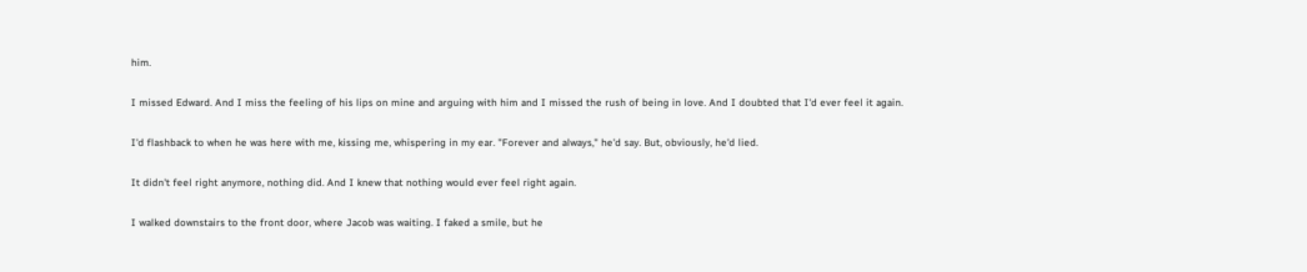him.

I missed Edward. And I miss the feeling of his lips on mine and arguing with him and I missed the rush of being in love. And I doubted that I'd ever feel it again.

I'd flashback to when he was here with me, kissing me, whispering in my ear. "Forever and always," he'd say. But, obviously, he'd lied.

It didn't feel right anymore, nothing did. And I knew that nothing would ever feel right again.

I walked downstairs to the front door, where Jacob was waiting. I faked a smile, but he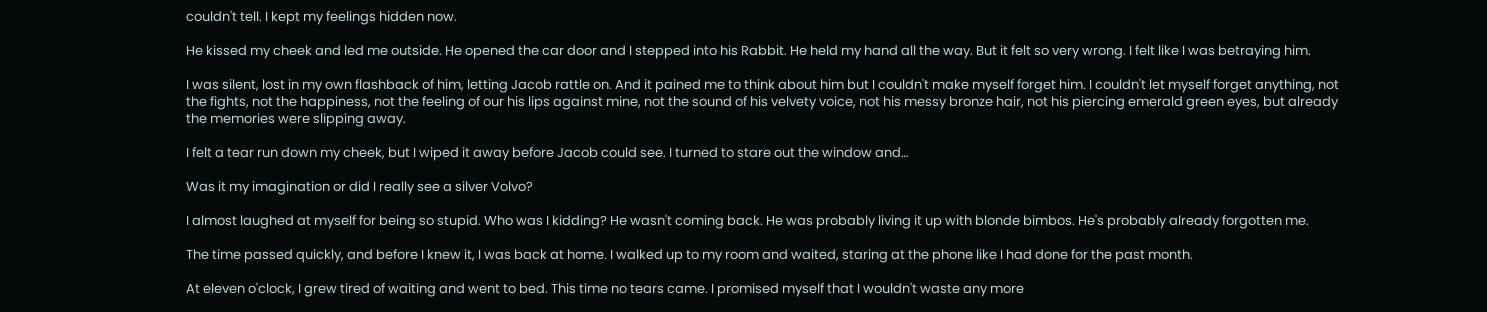couldn't tell. I kept my feelings hidden now.

He kissed my cheek and led me outside. He opened the car door and I stepped into his Rabbit. He held my hand all the way. But it felt so very wrong. I felt like I was betraying him.

I was silent, lost in my own flashback of him, letting Jacob rattle on. And it pained me to think about him but I couldn't make myself forget him. I couldn't let myself forget anything, not the fights, not the happiness, not the feeling of our his lips against mine, not the sound of his velvety voice, not his messy bronze hair, not his piercing emerald green eyes, but already the memories were slipping away.

I felt a tear run down my cheek, but I wiped it away before Jacob could see. I turned to stare out the window and…

Was it my imagination or did I really see a silver Volvo?

I almost laughed at myself for being so stupid. Who was I kidding? He wasn't coming back. He was probably living it up with blonde bimbos. He's probably already forgotten me.

The time passed quickly, and before I knew it, I was back at home. I walked up to my room and waited, staring at the phone like I had done for the past month.

At eleven o'clock, I grew tired of waiting and went to bed. This time no tears came. I promised myself that I wouldn't waste any more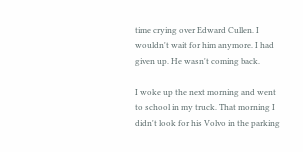time crying over Edward Cullen. I wouldn't wait for him anymore. I had given up. He wasn't coming back.

I woke up the next morning and went to school in my truck. That morning I didn't look for his Volvo in the parking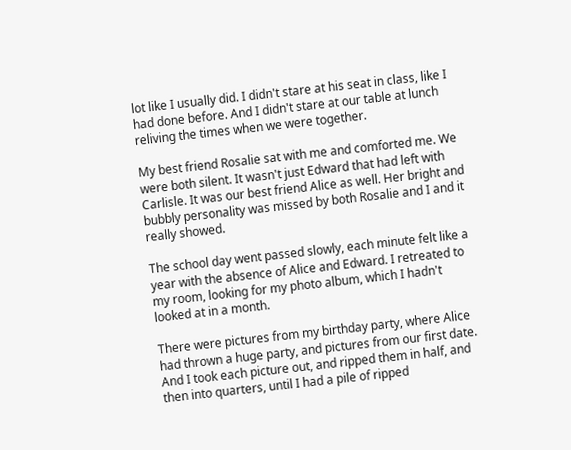lot like I usually did. I didn't stare at his seat in class, like I had done before. And I didn't stare at our table at lunch reliving the times when we were together.

My best friend Rosalie sat with me and comforted me. We were both silent. It wasn't just Edward that had left with Carlisle. It was our best friend Alice as well. Her bright and bubbly personality was missed by both Rosalie and I and it really showed.

The school day went passed slowly, each minute felt like a year with the absence of Alice and Edward. I retreated to my room, looking for my photo album, which I hadn't looked at in a month.

There were pictures from my birthday party, where Alice had thrown a huge party, and pictures from our first date. And I took each picture out, and ripped them in half, and then into quarters, until I had a pile of ripped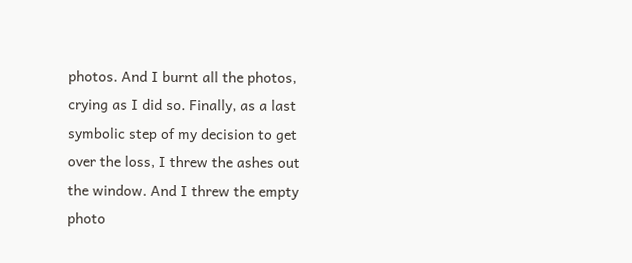photos. And I burnt all the photos, crying as I did so. Finally, as a last symbolic step of my decision to get over the loss, I threw the ashes out the window. And I threw the empty photo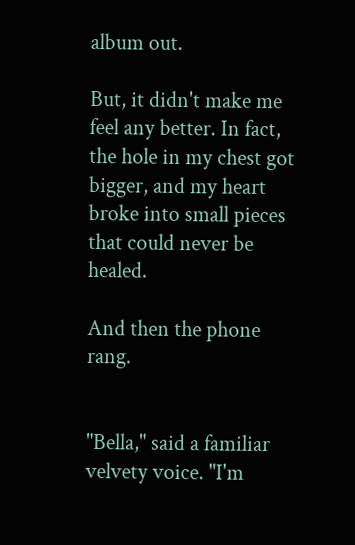album out.

But, it didn't make me feel any better. In fact, the hole in my chest got bigger, and my heart broke into small pieces that could never be healed.

And then the phone rang.


"Bella," said a familiar velvety voice. "I'm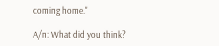coming home."

A/n: What did you think?